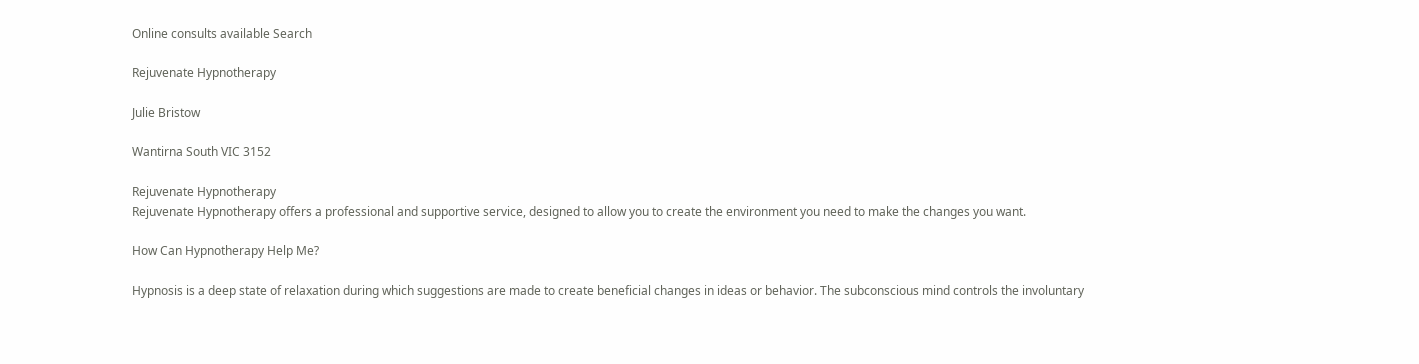Online consults available Search

Rejuvenate Hypnotherapy

Julie Bristow

Wantirna South VIC 3152

Rejuvenate Hypnotherapy
Rejuvenate Hypnotherapy offers a professional and supportive service, designed to allow you to create the environment you need to make the changes you want.

How Can Hypnotherapy Help Me?

Hypnosis is a deep state of relaxation during which suggestions are made to create beneficial changes in ideas or behavior. The subconscious mind controls the involuntary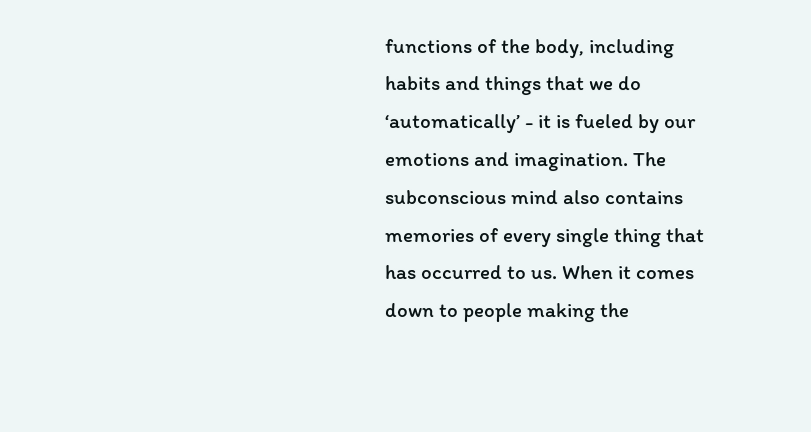functions of the body, including habits and things that we do ‘automatically’ - it is fueled by our emotions and imagination. The subconscious mind also contains memories of every single thing that has occurred to us. When it comes down to people making the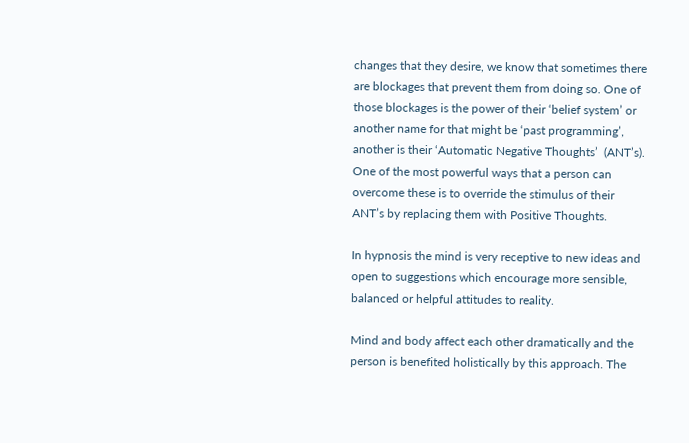changes that they desire, we know that sometimes there are blockages that prevent them from doing so. One of those blockages is the power of their ‘belief system’ or another name for that might be ‘past programming’, another is their ‘Automatic Negative Thoughts’  (ANT’s).  One of the most powerful ways that a person can overcome these is to override the stimulus of their ANT’s by replacing them with Positive Thoughts.

In hypnosis the mind is very receptive to new ideas and open to suggestions which encourage more sensible, balanced or helpful attitudes to reality.

Mind and body affect each other dramatically and the person is benefited holistically by this approach. The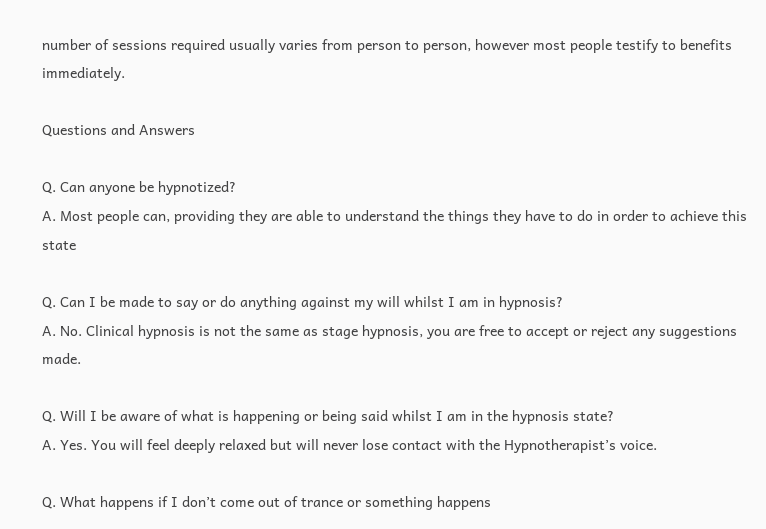number of sessions required usually varies from person to person, however most people testify to benefits immediately.

Questions and Answers

Q. Can anyone be hypnotized?
A. Most people can, providing they are able to understand the things they have to do in order to achieve this state

Q. Can I be made to say or do anything against my will whilst I am in hypnosis?
A. No. Clinical hypnosis is not the same as stage hypnosis, you are free to accept or reject any suggestions made.

Q. Will I be aware of what is happening or being said whilst I am in the hypnosis state?
A. Yes. You will feel deeply relaxed but will never lose contact with the Hypnotherapist’s voice.

Q. What happens if I don’t come out of trance or something happens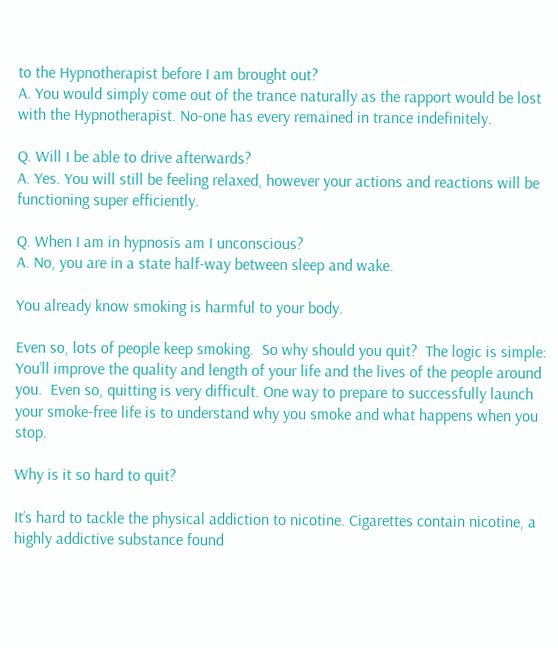to the Hypnotherapist before I am brought out?
A. You would simply come out of the trance naturally as the rapport would be lost with the Hypnotherapist. No-one has every remained in trance indefinitely.

Q. Will I be able to drive afterwards?
A. Yes. You will still be feeling relaxed, however your actions and reactions will be functioning super efficiently.

Q. When I am in hypnosis am I unconscious?
A. No, you are in a state half-way between sleep and wake.

You already know smoking is harmful to your body.

Even so, lots of people keep smoking.  So why should you quit?  The logic is simple: You’ll improve the quality and length of your life and the lives of the people around you.  Even so, quitting is very difficult. One way to prepare to successfully launch your smoke-free life is to understand why you smoke and what happens when you stop.

Why is it so hard to quit?

It’s hard to tackle the physical addiction to nicotine. Cigarettes contain nicotine, a highly addictive substance found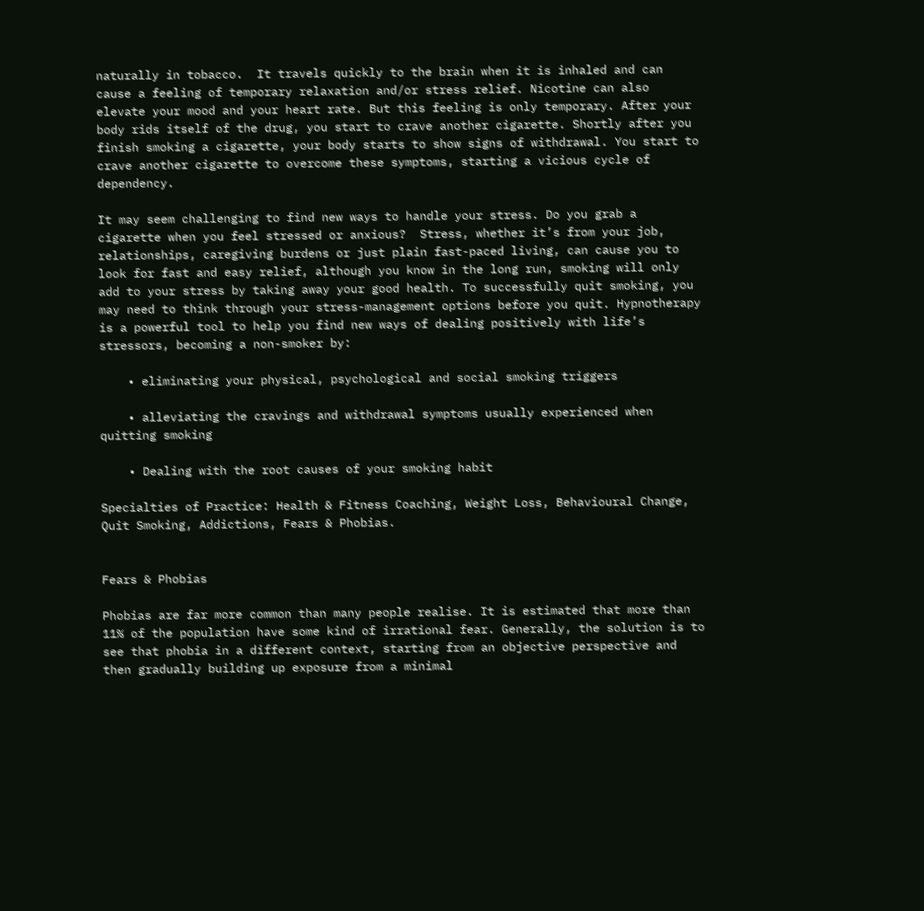naturally in tobacco.  It travels quickly to the brain when it is inhaled and can cause a feeling of temporary relaxation and/or stress relief. Nicotine can also elevate your mood and your heart rate. But this feeling is only temporary. After your body rids itself of the drug, you start to crave another cigarette. Shortly after you finish smoking a cigarette, your body starts to show signs of withdrawal. You start to crave another cigarette to overcome these symptoms, starting a vicious cycle of dependency.

It may seem challenging to find new ways to handle your stress. Do you grab a cigarette when you feel stressed or anxious?  Stress, whether it’s from your job, relationships, caregiving burdens or just plain fast-paced living, can cause you to look for fast and easy relief, although you know in the long run, smoking will only add to your stress by taking away your good health. To successfully quit smoking, you may need to think through your stress-management options before you quit. Hypnotherapy is a powerful tool to help you find new ways of dealing positively with life’s stressors, becoming a non-smoker by:

    • eliminating your physical, psychological and social smoking triggers

    • alleviating the cravings and withdrawal symptoms usually experienced when quitting smoking

    • Dealing with the root causes of your smoking habit

Specialties of Practice: Health & Fitness Coaching, Weight Loss, Behavioural Change, Quit Smoking, Addictions, Fears & Phobias.


Fears & Phobias

Phobias are far more common than many people realise. It is estimated that more than 11% of the population have some kind of irrational fear. Generally, the solution is to see that phobia in a different context, starting from an objective perspective and then gradually building up exposure from a minimal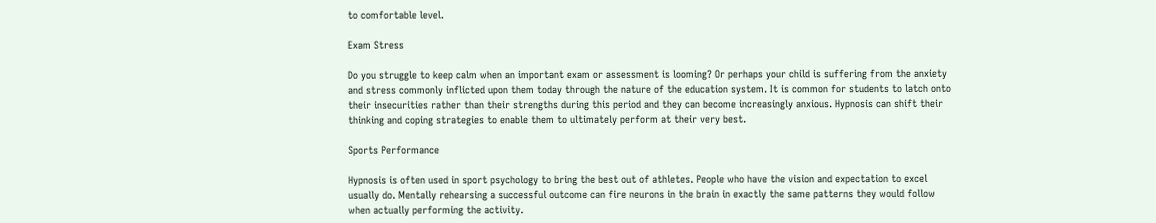to comfortable level.

Exam Stress

Do you struggle to keep calm when an important exam or assessment is looming? Or perhaps your child is suffering from the anxiety and stress commonly inflicted upon them today through the nature of the education system. It is common for students to latch onto their insecurities rather than their strengths during this period and they can become increasingly anxious. Hypnosis can shift their thinking and coping strategies to enable them to ultimately perform at their very best.

Sports Performance

Hypnosis is often used in sport psychology to bring the best out of athletes. People who have the vision and expectation to excel usually do. Mentally rehearsing a successful outcome can fire neurons in the brain in exactly the same patterns they would follow when actually performing the activity.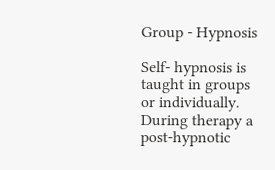Group - Hypnosis

Self- hypnosis is taught in groups or individually. During therapy a post-hypnotic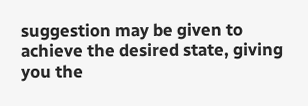suggestion may be given to achieve the desired state, giving you the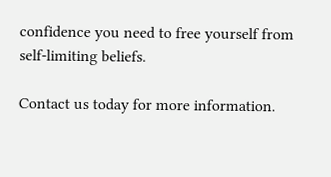confidence you need to free yourself from self-limiting beliefs.

Contact us today for more information.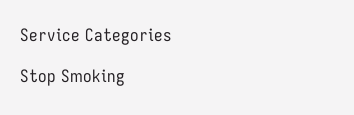Service Categories

Stop Smoking